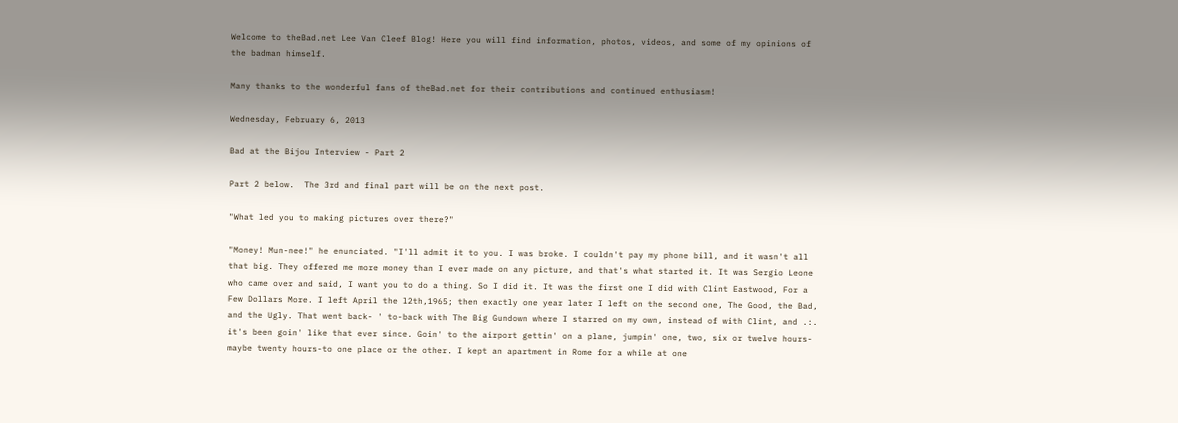Welcome to theBad.net Lee Van Cleef Blog! Here you will find information, photos, videos, and some of my opinions of the badman himself.

Many thanks to the wonderful fans of theBad.net for their contributions and continued enthusiasm!

Wednesday, February 6, 2013

Bad at the Bijou Interview - Part 2

Part 2 below.  The 3rd and final part will be on the next post.

"What led you to making pictures over there?"

"Money! Mun-nee!" he enunciated. "I'll admit it to you. I was broke. I couldn't pay my phone bill, and it wasn't all that big. They offered me more money than I ever made on any picture, and that's what started it. It was Sergio Leone who came over and said, I want you to do a thing. So I did it. It was the first one I did with Clint Eastwood, For a Few Dollars More. I left April the l2th,1965; then exactly one year later I left on the second one, The Good, the Bad, and the Ugly. That went back- ' to-back with The Big Gundown where I starred on my own, instead of with Clint, and .:. it's been goin' like that ever since. Goin' to the airport gettin' on a plane, jumpin' one, two, six or twelve hours-maybe twenty hours-to one place or the other. I kept an apartment in Rome for a while at one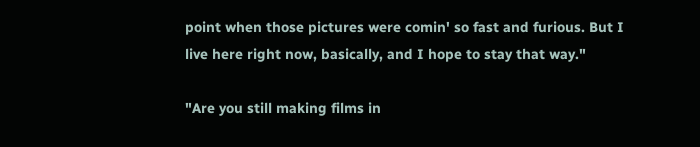point when those pictures were comin' so fast and furious. But I live here right now, basically, and I hope to stay that way."

"Are you still making films in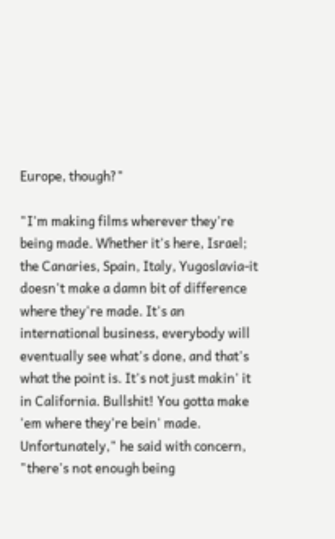Europe, though?"

"I'm making films wherever they're being made. Whether it's here, Israel; the Canaries, Spain, Italy, Yugoslavia-it doesn't make a damn bit of difference where they're made. It's an international business, everybody will eventually see what's done, and that's what the point is. It's not just makin' it in California. Bullshit! You gotta make 'em where they're bein' made. Unfortunately," he said with concern, "there's not enough being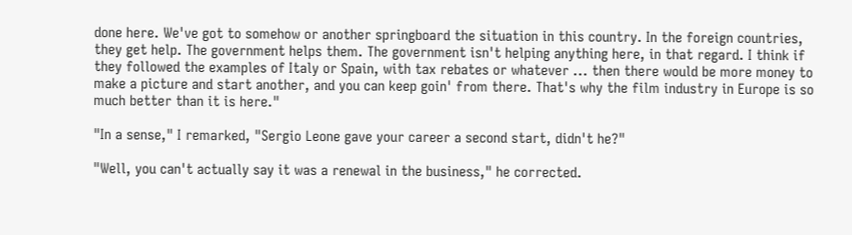done here. We've got to somehow or another springboard the situation in this country. In the foreign countries, they get help. The government helps them. The government isn't helping anything here, in that regard. I think if they followed the examples of Italy or Spain, with tax rebates or whatever ... then there would be more money to make a picture and start another, and you can keep goin' from there. That's why the film industry in Europe is so much better than it is here."

"In a sense," I remarked, "Sergio Leone gave your career a second start, didn't he?"

"Well, you can't actually say it was a renewal in the business," he corrected.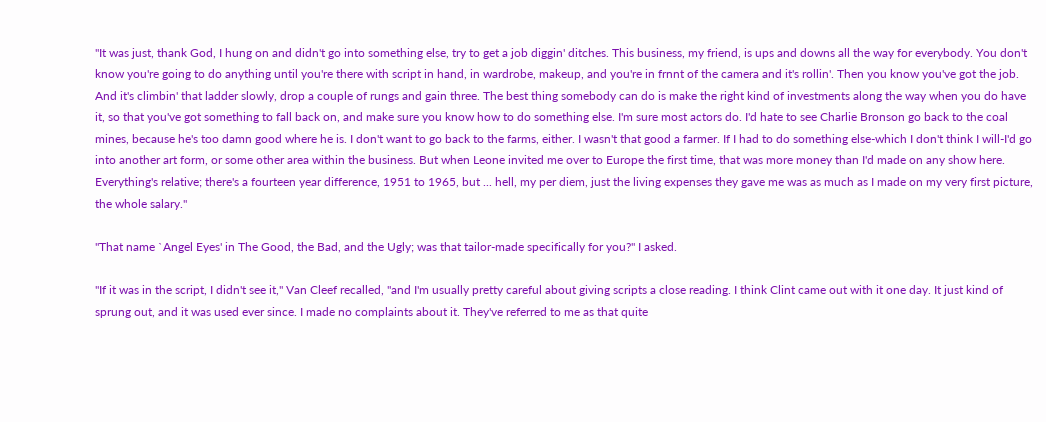"It was just, thank God, I hung on and didn't go into something else, try to get a job diggin' ditches. This business, my friend, is ups and downs all the way for everybody. You don't know you're going to do anything until you're there with script in hand, in wardrobe, makeup, and you're in frnnt of the camera and it's rollin'. Then you know you've got the job. And it's climbin' that ladder slowly, drop a couple of rungs and gain three. The best thing somebody can do is make the right kind of investments along the way when you do have it, so that you've got something to fall back on, and make sure you know how to do something else. I'm sure most actors do. I'd hate to see Charlie Bronson go back to the coal mines, because he's too damn good where he is. I don't want to go back to the farms, either. I wasn't that good a farmer. If I had to do something else-which I don't think I will-I'd go into another art form, or some other area within the business. But when Leone invited me over to Europe the first time, that was more money than I'd made on any show here. Everything's relative; there's a fourteen year difference, 1951 to 1965, but ... hell, my per diem, just the living expenses they gave me was as much as I made on my very first picture, the whole salary."

"That name `Angel Eyes' in The Good, the Bad, and the Ugly; was that tailor-made specifically for you?" I asked.

"If it was in the script, I didn't see it," Van Cleef recalled, "and I'm usually pretty careful about giving scripts a close reading. I think Clint came out with it one day. It just kind of sprung out, and it was used ever since. I made no complaints about it. They've referred to me as that quite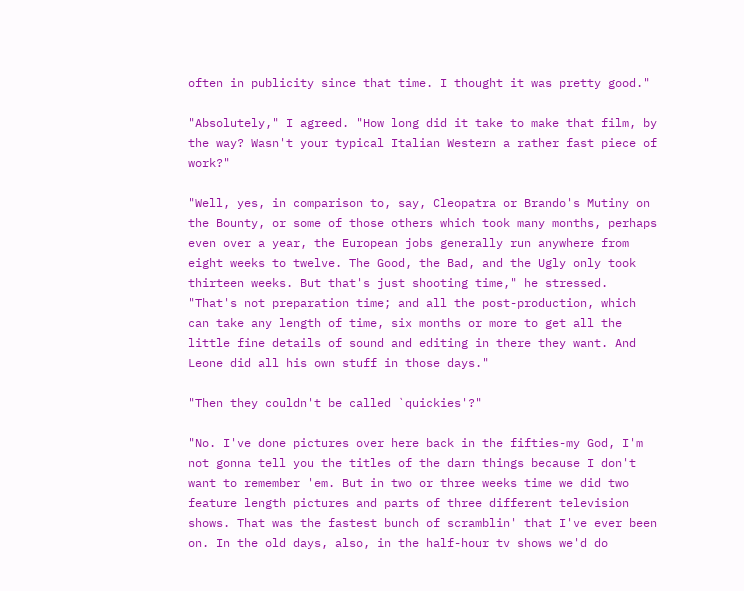often in publicity since that time. I thought it was pretty good."

"Absolutely," I agreed. "How long did it take to make that film, by the way? Wasn't your typical Italian Western a rather fast piece of work?"

"Well, yes, in comparison to, say, Cleopatra or Brando's Mutiny on the Bounty, or some of those others which took many months, perhaps even over a year, the European jobs generally run anywhere from eight weeks to twelve. The Good, the Bad, and the Ugly only took thirteen weeks. But that's just shooting time," he stressed. "That's not preparation time; and all the post-production, which can take any length of time, six months or more to get all the little fine details of sound and editing in there they want. And Leone did all his own stuff in those days."

"Then they couldn't be called `quickies'?"

"No. I've done pictures over here back in the fifties-my God, I'm not gonna tell you the titles of the darn things because I don't want to remember 'em. But in two or three weeks time we did two feature length pictures and parts of three different television shows. That was the fastest bunch of scramblin' that I've ever been on. In the old days, also, in the half-hour tv shows we'd do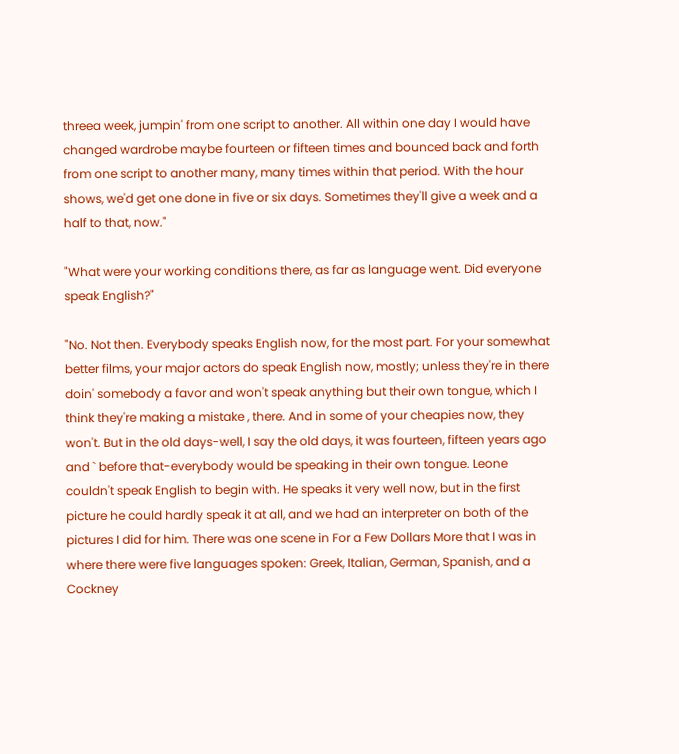threea week, jumpin' from one script to another. All within one day I would have changed wardrobe maybe fourteen or fifteen times and bounced back and forth from one script to another many, many times within that period. With the hour shows, we'd get one done in five or six days. Sometimes they'll give a week and a half to that, now."

"What were your working conditions there, as far as language went. Did everyone speak English?"

"No. Not then. Everybody speaks English now, for the most part. For your somewhat better films, your major actors do speak English now, mostly; unless they're in there doin' somebody a favor and won't speak anything but their own tongue, which I think they're making a mistake , there. And in some of your cheapies now, they won't. But in the old days-well, I say the old days, it was fourteen, fifteen years ago and ` before that-everybody would be speaking in their own tongue. Leone couldn't speak English to begin with. He speaks it very well now, but in the first picture he could hardly speak it at all, and we had an interpreter on both of the pictures I did for him. There was one scene in For a Few Dollars More that I was in where there were five languages spoken: Greek, Italian, German, Spanish, and a Cockney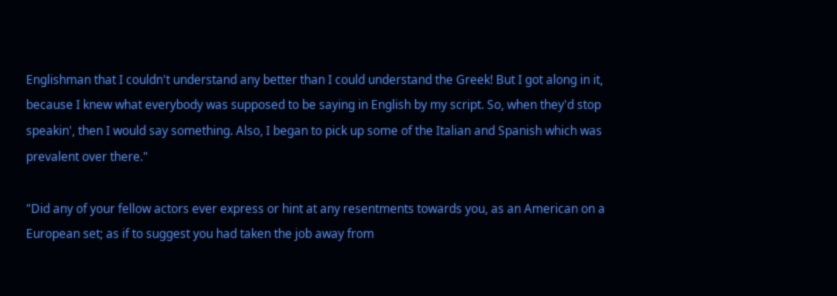Englishman that I couldn't understand any better than I could understand the Greek! But I got along in it, because I knew what everybody was supposed to be saying in English by my script. So, when they'd stop speakin', then I would say something. Also, I began to pick up some of the Italian and Spanish which was prevalent over there."

"Did any of your fellow actors ever express or hint at any resentments towards you, as an American on a European set; as if to suggest you had taken the job away from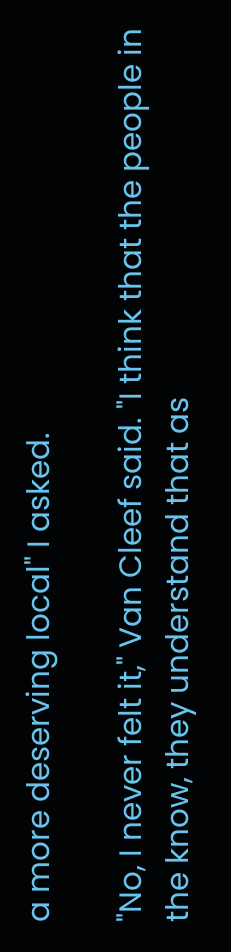a more deserving local" I asked.

"No, I never felt it," Van Cleef said. "I think that the people in the know, they understand that as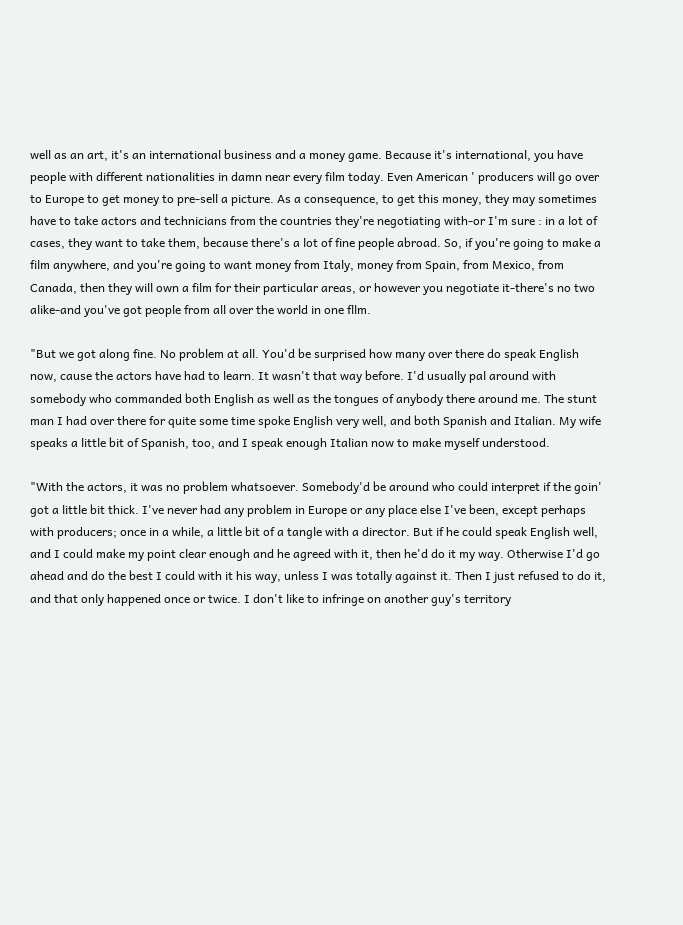well as an art, it's an international business and a money game. Because it's international, you have people with different nationalities in damn near every film today. Even American ' producers will go over to Europe to get money to pre-sell a picture. As a consequence, to get this money, they may sometimes have to take actors and technicians from the countries they're negotiating with-or I'm sure : in a lot of cases, they want to take them, because there's a lot of fine people abroad. So, if you're going to make a film anywhere, and you're going to want money from Italy, money from Spain, from Mexico, from Canada, then they will own a film for their particular areas, or however you negotiate it-there's no two alike-and you've got people from all over the world in one fllm.

"But we got along fine. No problem at all. You'd be surprised how many over there do speak English now, cause the actors have had to learn. It wasn't that way before. I'd usually pal around with somebody who commanded both English as well as the tongues of anybody there around me. The stunt man I had over there for quite some time spoke English very well, and both Spanish and Italian. My wife speaks a little bit of Spanish, too, and I speak enough Italian now to make myself understood.

"With the actors, it was no problem whatsoever. Somebody'd be around who could interpret if the goin' got a little bit thick. I've never had any problem in Europe or any place else I've been, except perhaps with producers; once in a while, a little bit of a tangle with a director. But if he could speak English well, and I could make my point clear enough and he agreed with it, then he'd do it my way. Otherwise I'd go ahead and do the best I could with it his way, unless I was totally against it. Then I just refused to do it, and that only happened once or twice. I don't like to infringe on another guy's territory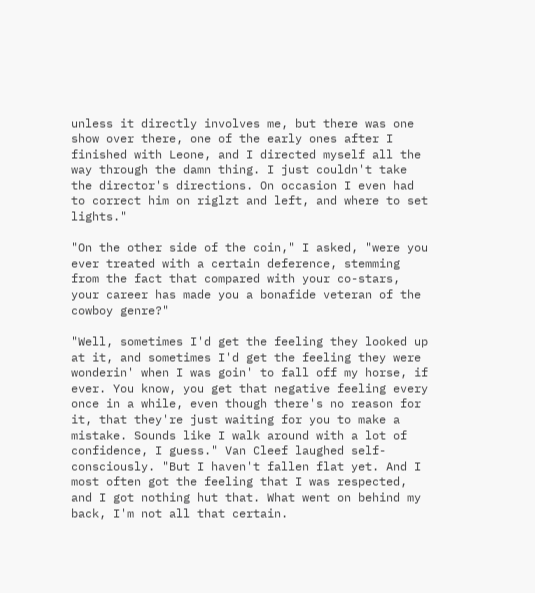unless it directly involves me, but there was one show over there, one of the early ones after I finished with Leone, and I directed myself all the way through the damn thing. I just couldn't take the director's directions. On occasion I even had to correct him on riglzt and left, and where to set lights."

"On the other side of the coin," I asked, "were you ever treated with a certain deference, stemming from the fact that compared with your co-stars, your career has made you a bonafide veteran of the cowboy genre?"

"Well, sometimes I'd get the feeling they looked up at it, and sometimes I'd get the feeling they were wonderin' when I was goin' to fall off my horse, if ever. You know, you get that negative feeling every once in a while, even though there's no reason for it, that they're just waiting for you to make a mistake. Sounds like I walk around with a lot of confidence, I guess." Van Cleef laughed self-consciously. "But I haven't fallen flat yet. And I most often got the feeling that I was respected, and I got nothing hut that. What went on behind my back, I'm not all that certain.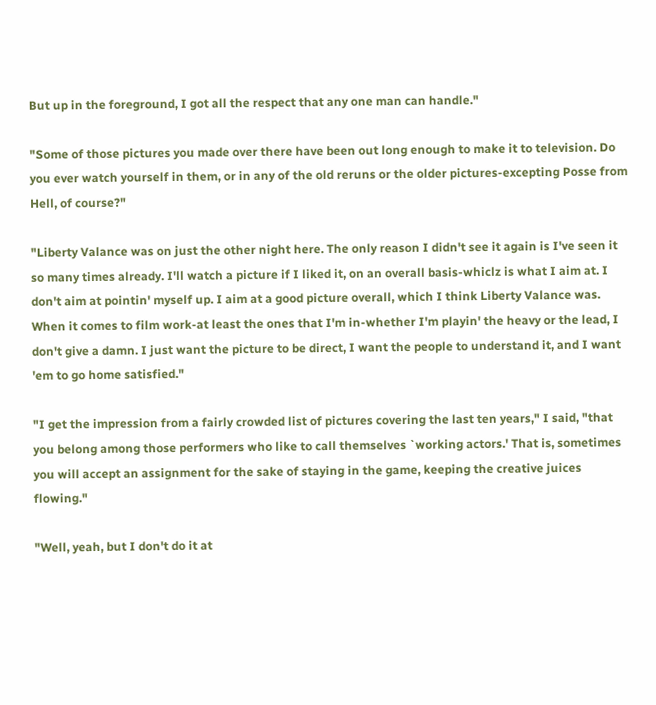But up in the foreground, I got all the respect that any one man can handle."

"Some of those pictures you made over there have been out long enough to make it to television. Do you ever watch yourself in them, or in any of the old reruns or the older pictures-excepting Posse from Hell, of course?"

"Liberty Valance was on just the other night here. The only reason I didn't see it again is I've seen it so many times already. I'll watch a picture if I liked it, on an overall basis-whiclz is what I aim at. I don't aim at pointin' myself up. I aim at a good picture overall, which I think Liberty Valance was. When it comes to film work-at least the ones that I'm in-whether I'm playin' the heavy or the lead, I don't give a damn. I just want the picture to be direct, I want the people to understand it, and I want 'em to go home satisfied."

"I get the impression from a fairly crowded list of pictures covering the last ten years," I said, "that you belong among those performers who like to call themselves `working actors.' That is, sometimes you will accept an assignment for the sake of staying in the game, keeping the creative juices flowing."

"Well, yeah, but I don't do it at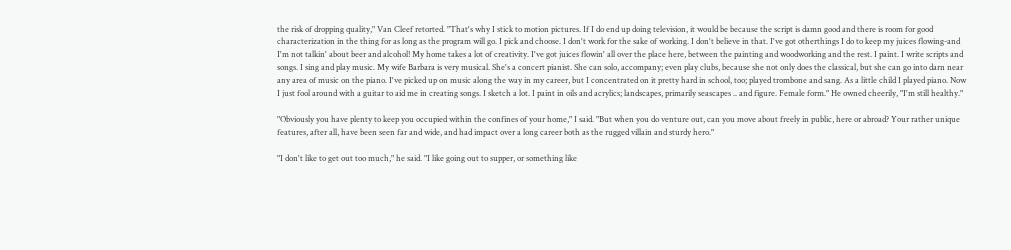the risk of dropping quality," Van Cleef retorted. "That's why I stick to motion pictures. If I do end up doing television, it would be because the script is damn good and there is room for good characterization in the thing for as long as the program will go. I pick and choose. I don't work for the sake of working. I don't believe in that. I've got otherthings I do to keep my juices flowing-and I'm not talkin' about beer and alcohol! My home takes a lot of creativity. I've got juices flowin' all over the place here, between the painting and woodworking and the rest. I paint. I write scripts and songs. I sing and play music. My wife Barbara is very musical. She's a concert pianist. She can solo, accompany; even play clubs, because she not only does the classical, but she can go into darn near any area of music on the piano. I've picked up on music along the way in my career, but I concentrated on it pretty hard in school, too; played trombone and sang. As a little child I played piano. Now I just fool around with a guitar to aid me in creating songs. I sketch a lot. I paint in oils and acrylics; landscapes, primarily seascapes .. and figure. Female form." He owned cheerily, "I'm still healthy."

"Obviously you have plenty to keep you occupied within the confines of your home," I said. "But when you do venture out, can you move about freely in public, here or abroad? Your rather unique features, after all, have been seen far and wide, and had impact over a long career both as the rugged villain and sturdy hero."

"I don't like to get out too much," he said. "I like going out to supper, or something like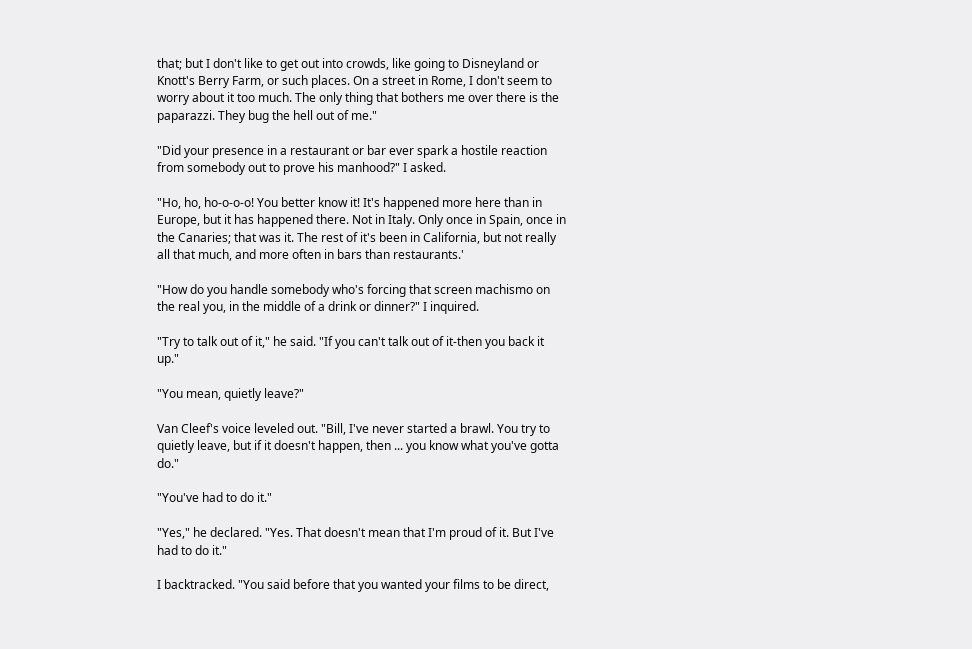that; but I don't like to get out into crowds, like going to Disneyland or Knott's Berry Farm, or such places. On a street in Rome, I don't seem to worry about it too much. The only thing that bothers me over there is the paparazzi. They bug the hell out of me."

"Did your presence in a restaurant or bar ever spark a hostile reaction from somebody out to prove his manhood?" I asked.

"Ho, ho, ho-o-o-o! You better know it! It's happened more here than in Europe, but it has happened there. Not in Italy. Only once in Spain, once in the Canaries; that was it. The rest of it's been in California, but not really all that much, and more often in bars than restaurants.'

"How do you handle somebody who's forcing that screen machismo on the real you, in the middle of a drink or dinner?" I inquired.

"Try to talk out of it," he said. "If you can't talk out of it-then you back it up."

"You mean, quietly leave?"

Van Cleef's voice leveled out. "Bill, I've never started a brawl. You try to quietly leave, but if it doesn't happen, then ... you know what you've gotta do."

"You've had to do it."

"Yes," he declared. "Yes. That doesn't mean that I'm proud of it. But I've had to do it."

I backtracked. "You said before that you wanted your films to be direct,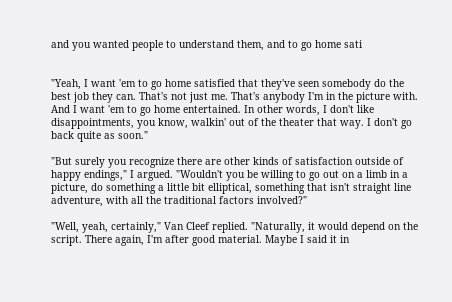and you wanted people to understand them, and to go home sati


"Yeah, I want 'em to go home satisfied that they've seen somebody do the best job they can. That's not just me. That's anybody I'm in the picture with. And I want 'em to go home entertained. In other words, I don't like disappointments, you know, walkin' out of the theater that way. I don't go back quite as soon."

"But surely you recognize there are other kinds of satisfaction outside of happy endings," I argued. "Wouldn't you be willing to go out on a limb in a picture, do something a little bit elliptical, something that isn't straight line adventure, with all the traditional factors involved?"

"Well, yeah, certainly," Van Cleef replied. "Naturally, it would depend on the script. There again, I'm after good material. Maybe I said it in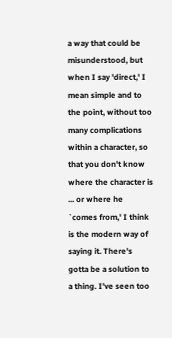a way that could be misunderstood, but when I say 'direct,' I mean simple and to the point, without too many complications within a character, so that you don't know where the character is ... or where he `comes from,' I think is the modern way of saying it. There's gotta be a solution to a thing. I've seen too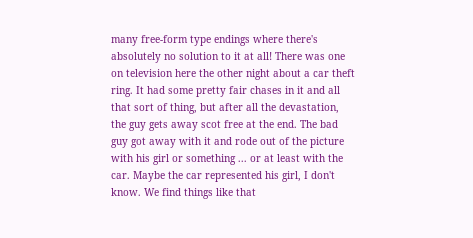many free-form type endings where there's absolutely no solution to it at all! There was one on television here the other night about a car theft ring. It had some pretty fair chases in it and all that sort of thing, but after all the devastation, the guy gets away scot free at the end. The bad guy got away with it and rode out of the picture with his girl or something ... or at least with the car. Maybe the car represented his girl, I don't know. We find things like that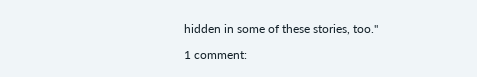hidden in some of these stories, too."

1 comment: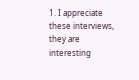1. I appreciate these interviews, they are interesting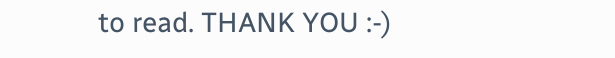to read. THANK YOU :-)